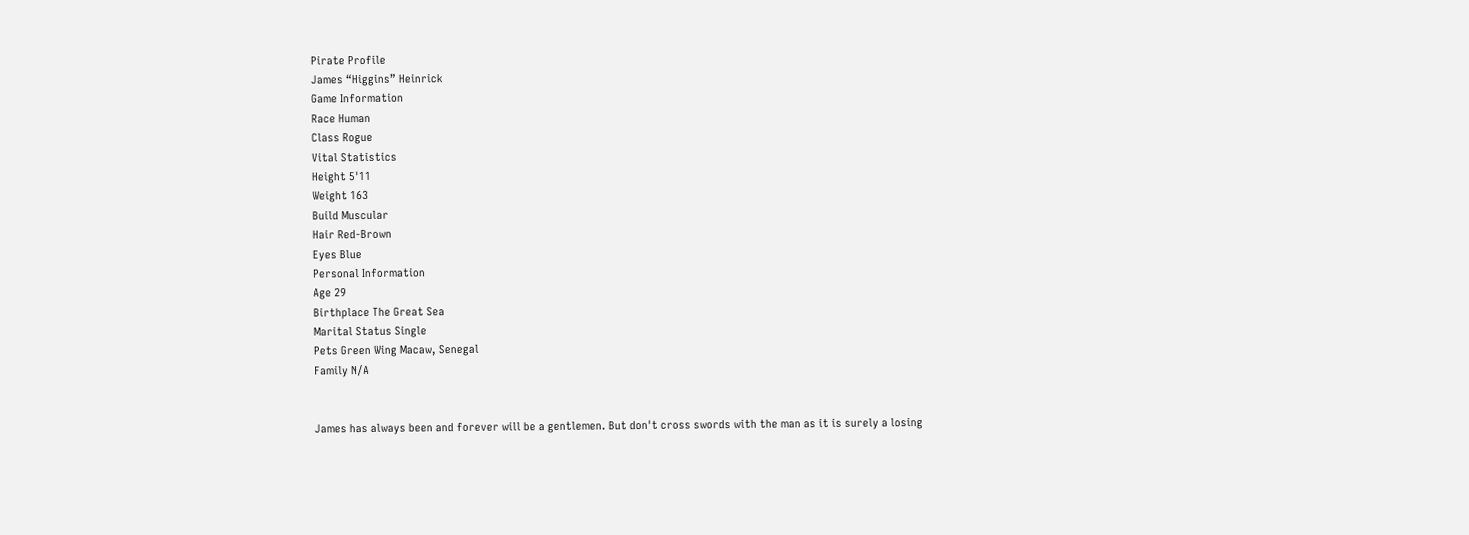Pirate Profile
James “Higgins” Heinrick
Game Information
Race Human
Class Rogue
Vital Statistics
Height 5'11
Weight 163
Build Muscular
Hair Red-Brown
Eyes Blue
Personal Information
Age 29
Birthplace The Great Sea
Marital Status Single
Pets Green Wing Macaw, Senegal
Family N/A


James has always been and forever will be a gentlemen. But don't cross swords with the man as it is surely a losing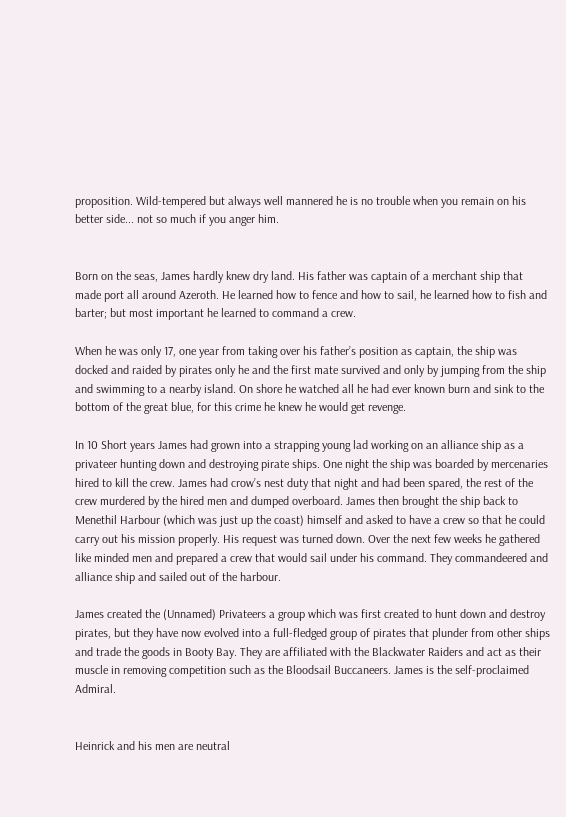proposition. Wild-tempered but always well mannered he is no trouble when you remain on his better side... not so much if you anger him.


Born on the seas, James hardly knew dry land. His father was captain of a merchant ship that made port all around Azeroth. He learned how to fence and how to sail, he learned how to fish and barter; but most important he learned to command a crew.

When he was only 17, one year from taking over his father’s position as captain, the ship was docked and raided by pirates only he and the first mate survived and only by jumping from the ship and swimming to a nearby island. On shore he watched all he had ever known burn and sink to the bottom of the great blue, for this crime he knew he would get revenge.

In 10 Short years James had grown into a strapping young lad working on an alliance ship as a privateer hunting down and destroying pirate ships. One night the ship was boarded by mercenaries hired to kill the crew. James had crow’s nest duty that night and had been spared, the rest of the crew murdered by the hired men and dumped overboard. James then brought the ship back to Menethil Harbour (which was just up the coast) himself and asked to have a crew so that he could carry out his mission properly. His request was turned down. Over the next few weeks he gathered like minded men and prepared a crew that would sail under his command. They commandeered and alliance ship and sailed out of the harbour.

James created the (Unnamed) Privateers a group which was first created to hunt down and destroy pirates, but they have now evolved into a full-fledged group of pirates that plunder from other ships and trade the goods in Booty Bay. They are affiliated with the Blackwater Raiders and act as their muscle in removing competition such as the Bloodsail Buccaneers. James is the self-proclaimed Admiral.


Heinrick and his men are neutral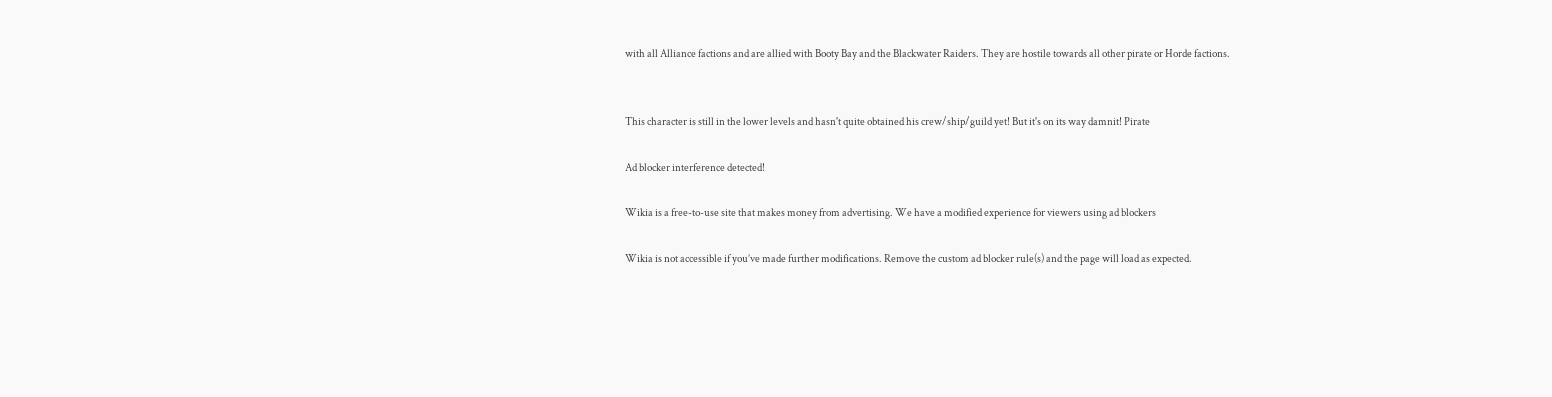with all Alliance factions and are allied with Booty Bay and the Blackwater Raiders. They are hostile towards all other pirate or Horde factions.


This character is still in the lower levels and hasn't quite obtained his crew/ship/guild yet! But it's on its way damnit! Pirate

Ad blocker interference detected!

Wikia is a free-to-use site that makes money from advertising. We have a modified experience for viewers using ad blockers

Wikia is not accessible if you’ve made further modifications. Remove the custom ad blocker rule(s) and the page will load as expected.